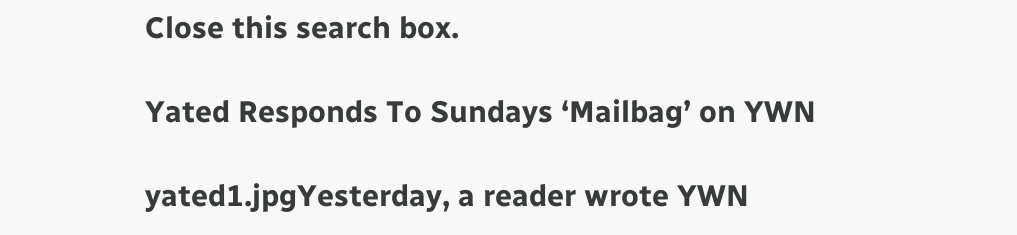Close this search box.

Yated Responds To Sundays ‘Mailbag’ on YWN

yated1.jpgYesterday, a reader wrote YWN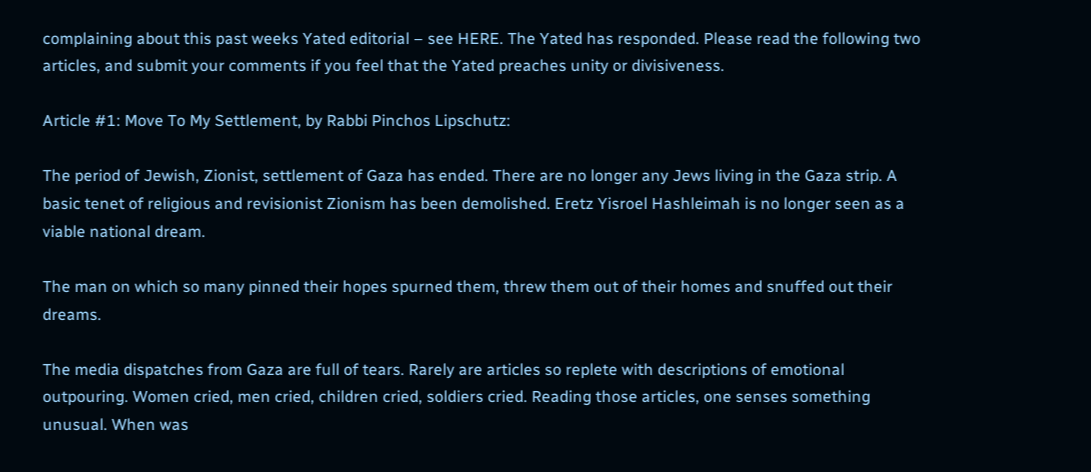complaining about this past weeks Yated editorial – see HERE. The Yated has responded. Please read the following two articles, and submit your comments if you feel that the Yated preaches unity or divisiveness.

Article #1: Move To My Settlement, by Rabbi Pinchos Lipschutz:

The period of Jewish, Zionist, settlement of Gaza has ended. There are no longer any Jews living in the Gaza strip. A basic tenet of religious and revisionist Zionism has been demolished. Eretz Yisroel Hashleimah is no longer seen as a viable national dream.

The man on which so many pinned their hopes spurned them, threw them out of their homes and snuffed out their dreams.

The media dispatches from Gaza are full of tears. Rarely are articles so replete with descriptions of emotional outpouring. Women cried, men cried, children cried, soldiers cried. Reading those articles, one senses something unusual. When was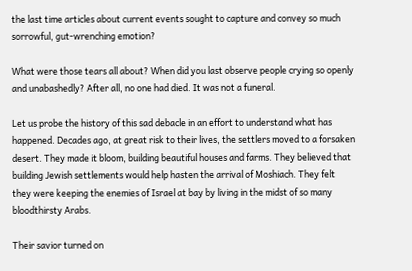the last time articles about current events sought to capture and convey so much sorrowful, gut-wrenching emotion?

What were those tears all about? When did you last observe people crying so openly and unabashedly? After all, no one had died. It was not a funeral.

Let us probe the history of this sad debacle in an effort to understand what has happened. Decades ago, at great risk to their lives, the settlers moved to a forsaken desert. They made it bloom, building beautiful houses and farms. They believed that building Jewish settlements would help hasten the arrival of Moshiach. They felt they were keeping the enemies of Israel at bay by living in the midst of so many bloodthirsty Arabs.

Their savior turned on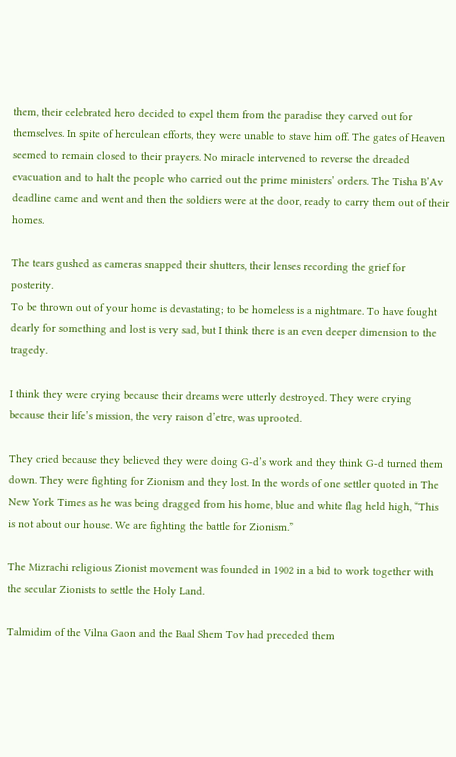them, their celebrated hero decided to expel them from the paradise they carved out for themselves. In spite of herculean efforts, they were unable to stave him off. The gates of Heaven seemed to remain closed to their prayers. No miracle intervened to reverse the dreaded evacuation and to halt the people who carried out the prime ministers’ orders. The Tisha B’Av deadline came and went and then the soldiers were at the door, ready to carry them out of their homes.

The tears gushed as cameras snapped their shutters, their lenses recording the grief for posterity.
To be thrown out of your home is devastating; to be homeless is a nightmare. To have fought dearly for something and lost is very sad, but I think there is an even deeper dimension to the tragedy.

I think they were crying because their dreams were utterly destroyed. They were crying because their life’s mission, the very raison d’etre, was uprooted.

They cried because they believed they were doing G-d’s work and they think G-d turned them down. They were fighting for Zionism and they lost. In the words of one settler quoted in The New York Times as he was being dragged from his home, blue and white flag held high, “This is not about our house. We are fighting the battle for Zionism.”

The Mizrachi religious Zionist movement was founded in 1902 in a bid to work together with the secular Zionists to settle the Holy Land.

Talmidim of the Vilna Gaon and the Baal Shem Tov had preceded them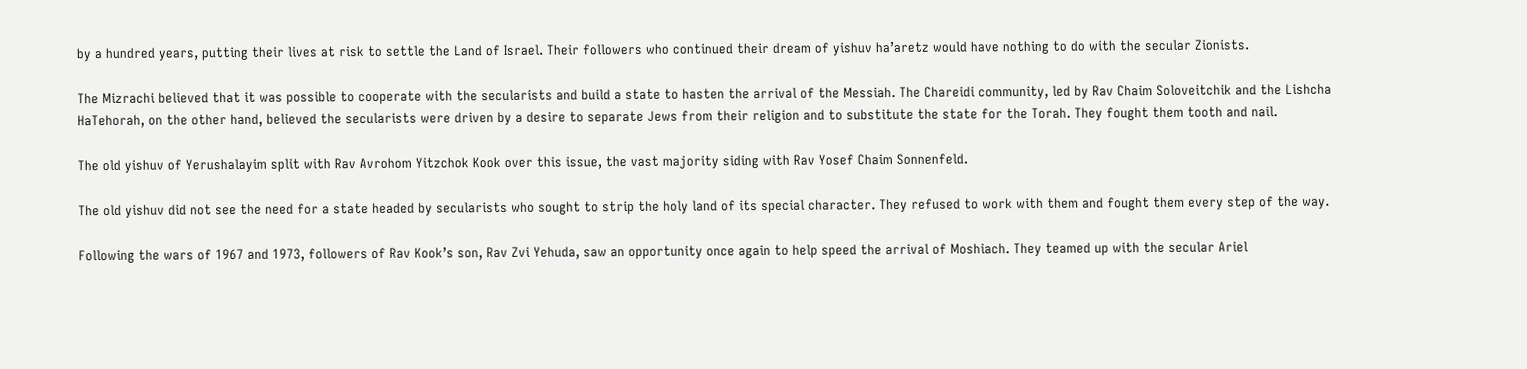by a hundred years, putting their lives at risk to settle the Land of Israel. Their followers who continued their dream of yishuv ha’aretz would have nothing to do with the secular Zionists.

The Mizrachi believed that it was possible to cooperate with the secularists and build a state to hasten the arrival of the Messiah. The Chareidi community, led by Rav Chaim Soloveitchik and the Lishcha HaTehorah, on the other hand, believed the secularists were driven by a desire to separate Jews from their religion and to substitute the state for the Torah. They fought them tooth and nail.

The old yishuv of Yerushalayim split with Rav Avrohom Yitzchok Kook over this issue, the vast majority siding with Rav Yosef Chaim Sonnenfeld.

The old yishuv did not see the need for a state headed by secularists who sought to strip the holy land of its special character. They refused to work with them and fought them every step of the way.

Following the wars of 1967 and 1973, followers of Rav Kook’s son, Rav Zvi Yehuda, saw an opportunity once again to help speed the arrival of Moshiach. They teamed up with the secular Ariel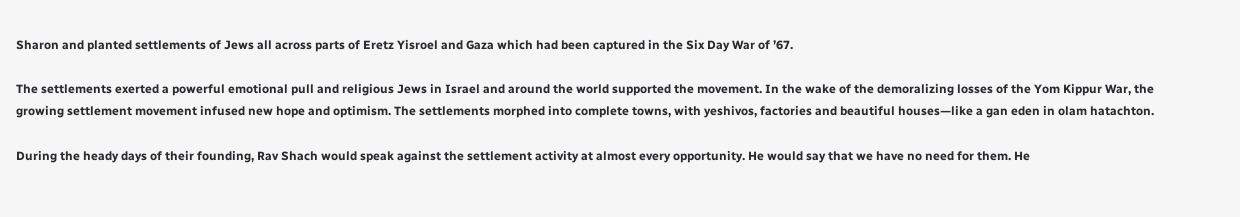Sharon and planted settlements of Jews all across parts of Eretz Yisroel and Gaza which had been captured in the Six Day War of ’67.

The settlements exerted a powerful emotional pull and religious Jews in Israel and around the world supported the movement. In the wake of the demoralizing losses of the Yom Kippur War, the growing settlement movement infused new hope and optimism. The settlements morphed into complete towns, with yeshivos, factories and beautiful houses—like a gan eden in olam hatachton.

During the heady days of their founding, Rav Shach would speak against the settlement activity at almost every opportunity. He would say that we have no need for them. He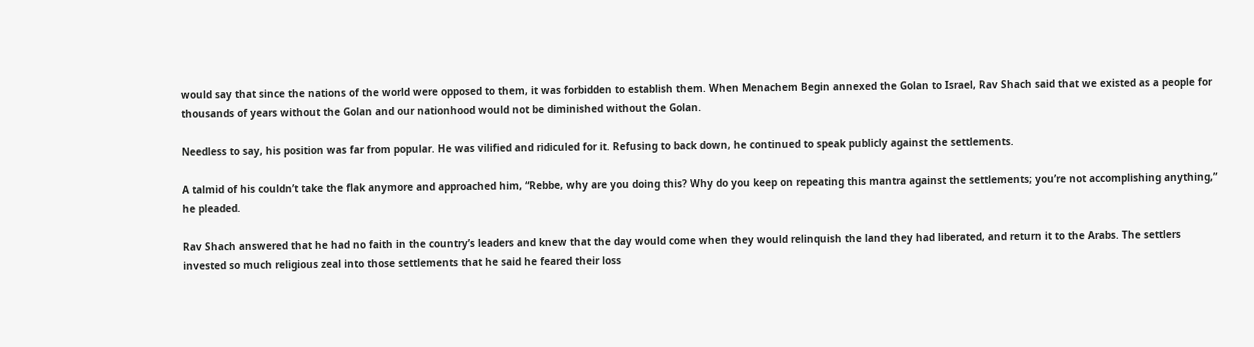would say that since the nations of the world were opposed to them, it was forbidden to establish them. When Menachem Begin annexed the Golan to Israel, Rav Shach said that we existed as a people for thousands of years without the Golan and our nationhood would not be diminished without the Golan.

Needless to say, his position was far from popular. He was vilified and ridiculed for it. Refusing to back down, he continued to speak publicly against the settlements.

A talmid of his couldn’t take the flak anymore and approached him, “Rebbe, why are you doing this? Why do you keep on repeating this mantra against the settlements; you’re not accomplishing anything,” he pleaded.

Rav Shach answered that he had no faith in the country’s leaders and knew that the day would come when they would relinquish the land they had liberated, and return it to the Arabs. The settlers invested so much religious zeal into those settlements that he said he feared their loss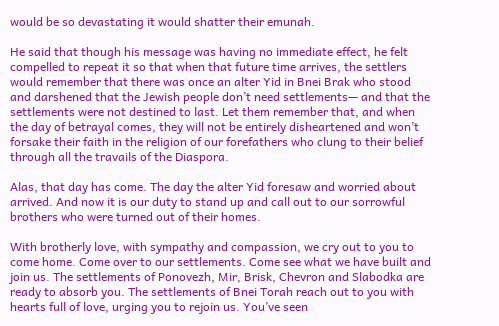would be so devastating it would shatter their emunah.

He said that though his message was having no immediate effect, he felt compelled to repeat it so that when that future time arrives, the settlers would remember that there was once an alter Yid in Bnei Brak who stood and darshened that the Jewish people don’t need settlements— and that the settlements were not destined to last. Let them remember that, and when the day of betrayal comes, they will not be entirely disheartened and won’t forsake their faith in the religion of our forefathers who clung to their belief through all the travails of the Diaspora.

Alas, that day has come. The day the alter Yid foresaw and worried about arrived. And now it is our duty to stand up and call out to our sorrowful brothers who were turned out of their homes.

With brotherly love, with sympathy and compassion, we cry out to you to come home. Come over to our settlements. Come see what we have built and join us. The settlements of Ponovezh, Mir, Brisk, Chevron and Slabodka are ready to absorb you. The settlements of Bnei Torah reach out to you with hearts full of love, urging you to rejoin us. You’ve seen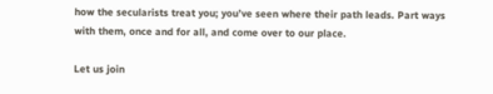how the secularists treat you; you’ve seen where their path leads. Part ways with them, once and for all, and come over to our place.

Let us join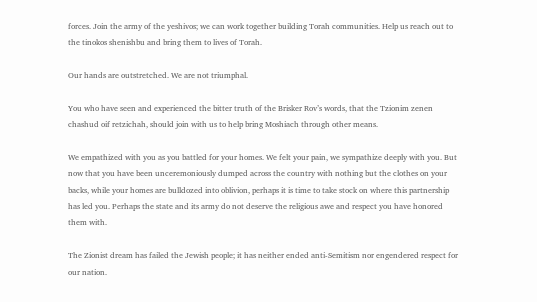forces. Join the army of the yeshivos; we can work together building Torah communities. Help us reach out to the tinokos shenishbu and bring them to lives of Torah.

Our hands are outstretched. We are not triumphal.

You who have seen and experienced the bitter truth of the Brisker Rov’s words, that the Tzionim zenen chashud oif retzichah, should join with us to help bring Moshiach through other means.

We empathized with you as you battled for your homes. We felt your pain, we sympathize deeply with you. But now that you have been unceremoniously dumped across the country with nothing but the clothes on your backs, while your homes are bulldozed into oblivion, perhaps it is time to take stock on where this partnership has led you. Perhaps the state and its army do not deserve the religious awe and respect you have honored them with.

The Zionist dream has failed the Jewish people; it has neither ended anti-Semitism nor engendered respect for our nation.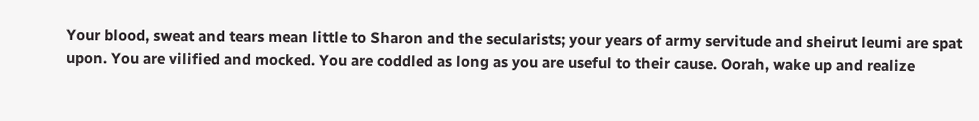Your blood, sweat and tears mean little to Sharon and the secularists; your years of army servitude and sheirut leumi are spat upon. You are vilified and mocked. You are coddled as long as you are useful to their cause. Oorah, wake up and realize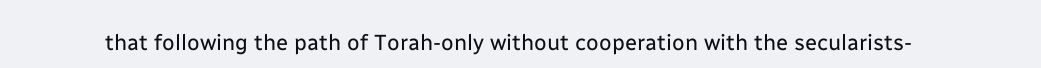that following the path of Torah-only without cooperation with the secularists-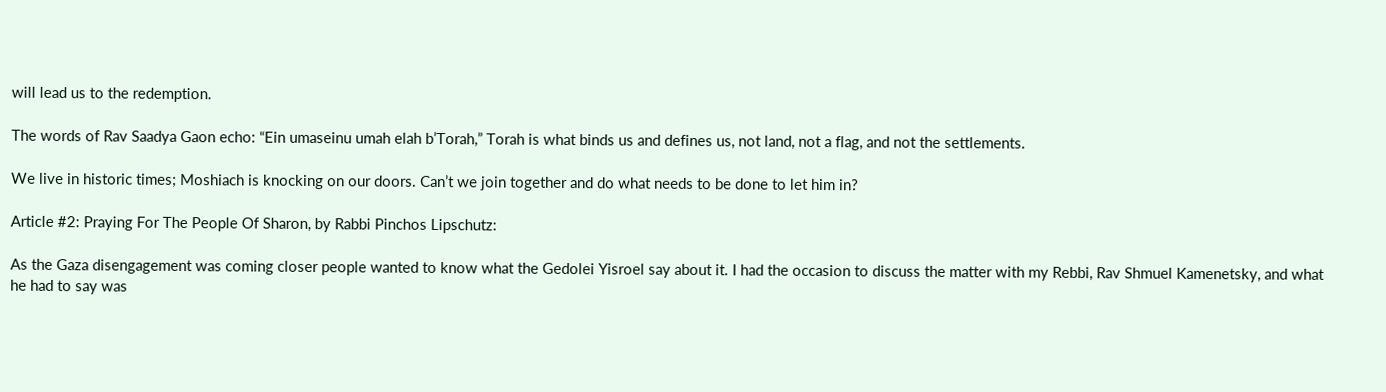will lead us to the redemption.

The words of Rav Saadya Gaon echo: “Ein umaseinu umah elah b’Torah,” Torah is what binds us and defines us, not land, not a flag, and not the settlements.

We live in historic times; Moshiach is knocking on our doors. Can’t we join together and do what needs to be done to let him in?

Article #2: Praying For The People Of Sharon, by Rabbi Pinchos Lipschutz:

As the Gaza disengagement was coming closer people wanted to know what the Gedolei Yisroel say about it. I had the occasion to discuss the matter with my Rebbi, Rav Shmuel Kamenetsky, and what he had to say was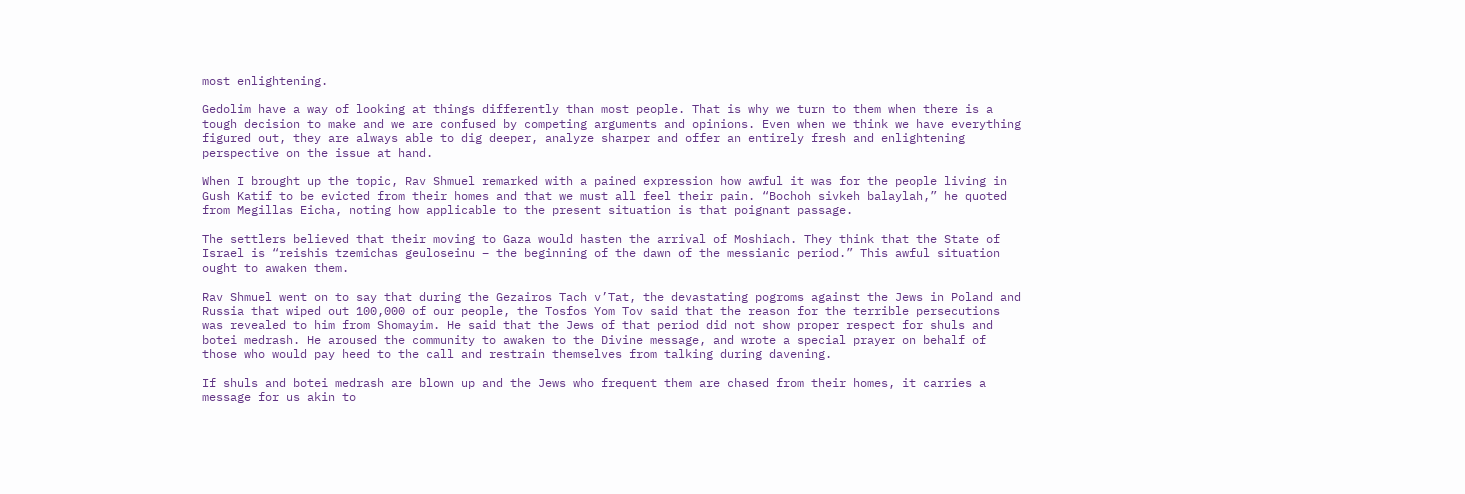most enlightening.

Gedolim have a way of looking at things differently than most people. That is why we turn to them when there is a tough decision to make and we are confused by competing arguments and opinions. Even when we think we have everything figured out, they are always able to dig deeper, analyze sharper and offer an entirely fresh and enlightening perspective on the issue at hand.

When I brought up the topic, Rav Shmuel remarked with a pained expression how awful it was for the people living in Gush Katif to be evicted from their homes and that we must all feel their pain. “Bochoh sivkeh balaylah,” he quoted from Megillas Eicha, noting how applicable to the present situation is that poignant passage.

The settlers believed that their moving to Gaza would hasten the arrival of Moshiach. They think that the State of Israel is “reishis tzemichas geuloseinu – the beginning of the dawn of the messianic period.” This awful situation ought to awaken them.

Rav Shmuel went on to say that during the Gezairos Tach v’Tat, the devastating pogroms against the Jews in Poland and Russia that wiped out 100,000 of our people, the Tosfos Yom Tov said that the reason for the terrible persecutions was revealed to him from Shomayim. He said that the Jews of that period did not show proper respect for shuls and botei medrash. He aroused the community to awaken to the Divine message, and wrote a special prayer on behalf of those who would pay heed to the call and restrain themselves from talking during davening.

If shuls and botei medrash are blown up and the Jews who frequent them are chased from their homes, it carries a message for us akin to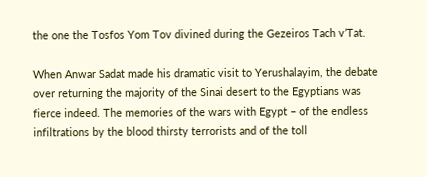the one the Tosfos Yom Tov divined during the Gezeiros Tach v’Tat.

When Anwar Sadat made his dramatic visit to Yerushalayim, the debate over returning the majority of the Sinai desert to the Egyptians was fierce indeed. The memories of the wars with Egypt – of the endless infiltrations by the blood thirsty terrorists and of the toll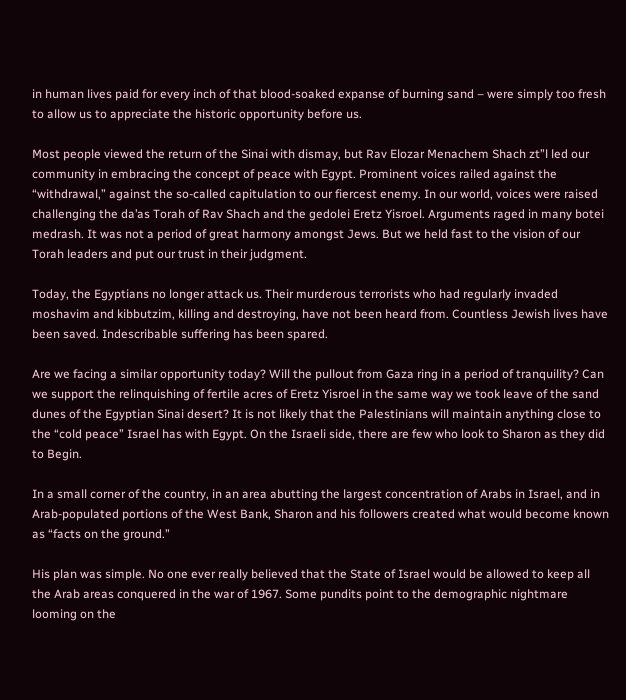in human lives paid for every inch of that blood-soaked expanse of burning sand – were simply too fresh to allow us to appreciate the historic opportunity before us.

Most people viewed the return of the Sinai with dismay, but Rav Elozar Menachem Shach zt”l led our community in embracing the concept of peace with Egypt. Prominent voices railed against the “withdrawal,” against the so-called capitulation to our fiercest enemy. In our world, voices were raised challenging the da’as Torah of Rav Shach and the gedolei Eretz Yisroel. Arguments raged in many botei medrash. It was not a period of great harmony amongst Jews. But we held fast to the vision of our Torah leaders and put our trust in their judgment.

Today, the Egyptians no longer attack us. Their murderous terrorists who had regularly invaded moshavim and kibbutzim, killing and destroying, have not been heard from. Countless Jewish lives have been saved. Indescribable suffering has been spared.

Are we facing a similar opportunity today? Will the pullout from Gaza ring in a period of tranquility? Can we support the relinquishing of fertile acres of Eretz Yisroel in the same way we took leave of the sand dunes of the Egyptian Sinai desert? It is not likely that the Palestinians will maintain anything close to the “cold peace” Israel has with Egypt. On the Israeli side, there are few who look to Sharon as they did to Begin.

In a small corner of the country, in an area abutting the largest concentration of Arabs in Israel, and in Arab-populated portions of the West Bank, Sharon and his followers created what would become known as “facts on the ground.”

His plan was simple. No one ever really believed that the State of Israel would be allowed to keep all the Arab areas conquered in the war of 1967. Some pundits point to the demographic nightmare looming on the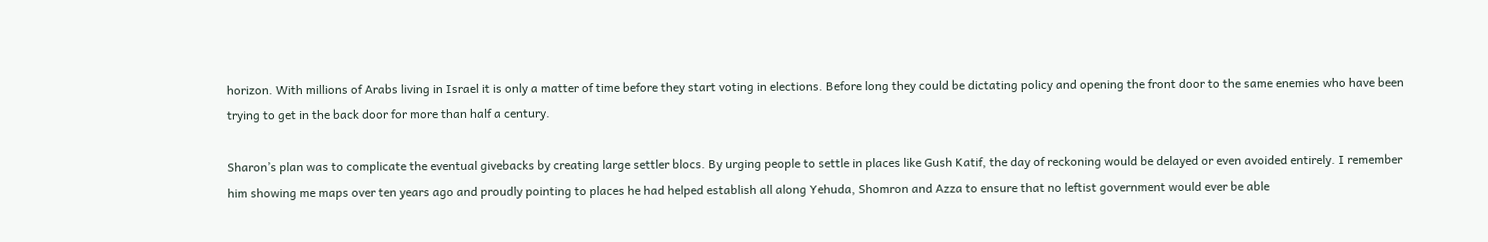horizon. With millions of Arabs living in Israel it is only a matter of time before they start voting in elections. Before long they could be dictating policy and opening the front door to the same enemies who have been trying to get in the back door for more than half a century.

Sharon’s plan was to complicate the eventual givebacks by creating large settler blocs. By urging people to settle in places like Gush Katif, the day of reckoning would be delayed or even avoided entirely. I remember him showing me maps over ten years ago and proudly pointing to places he had helped establish all along Yehuda, Shomron and Azza to ensure that no leftist government would ever be able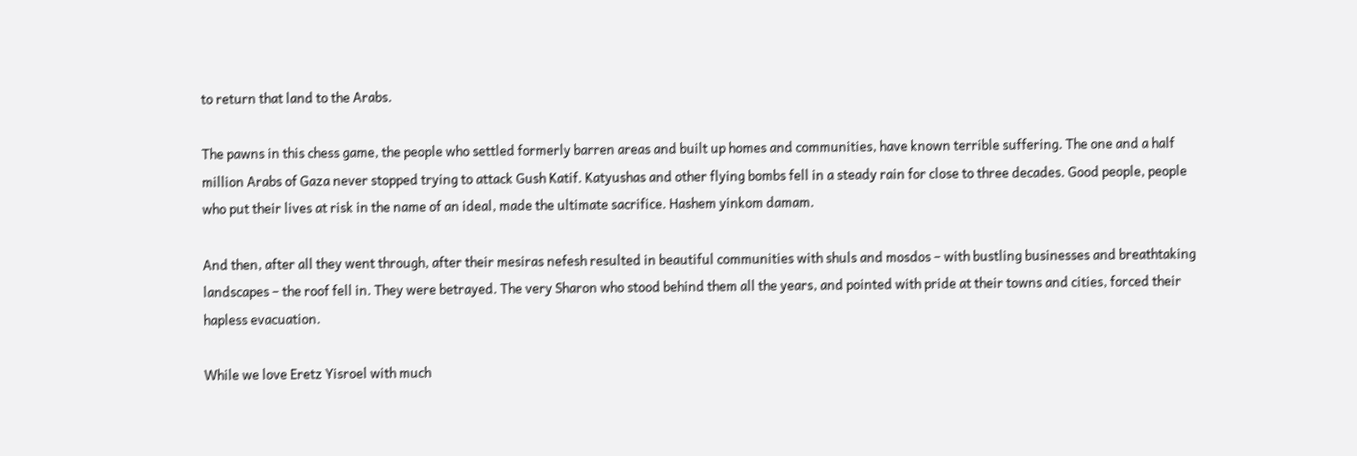to return that land to the Arabs.

The pawns in this chess game, the people who settled formerly barren areas and built up homes and communities, have known terrible suffering. The one and a half million Arabs of Gaza never stopped trying to attack Gush Katif. Katyushas and other flying bombs fell in a steady rain for close to three decades. Good people, people who put their lives at risk in the name of an ideal, made the ultimate sacrifice. Hashem yinkom damam.

And then, after all they went through, after their mesiras nefesh resulted in beautiful communities with shuls and mosdos – with bustling businesses and breathtaking landscapes – the roof fell in. They were betrayed. The very Sharon who stood behind them all the years, and pointed with pride at their towns and cities, forced their hapless evacuation.

While we love Eretz Yisroel with much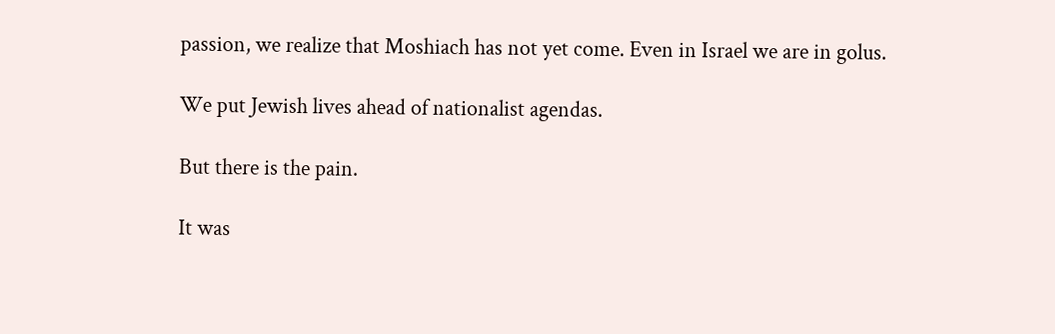passion, we realize that Moshiach has not yet come. Even in Israel we are in golus.

We put Jewish lives ahead of nationalist agendas.

But there is the pain.

It was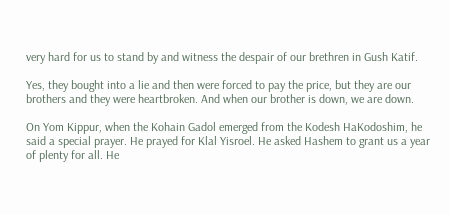very hard for us to stand by and witness the despair of our brethren in Gush Katif.

Yes, they bought into a lie and then were forced to pay the price, but they are our brothers and they were heartbroken. And when our brother is down, we are down.

On Yom Kippur, when the Kohain Gadol emerged from the Kodesh HaKodoshim, he said a special prayer. He prayed for Klal Yisroel. He asked Hashem to grant us a year of plenty for all. He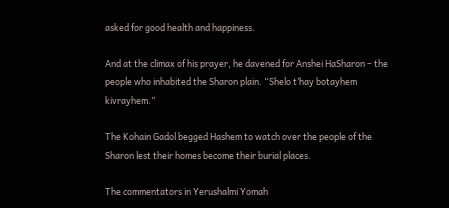asked for good health and happiness.

And at the climax of his prayer, he davened for Anshei HaSharon – the people who inhabited the Sharon plain. “Shelo t’hay botayhem kivrayhem.”

The Kohain Gadol begged Hashem to watch over the people of the Sharon lest their homes become their burial places.

The commentators in Yerushalmi Yomah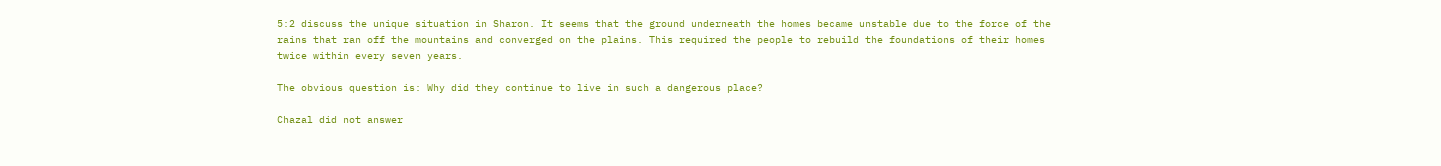5:2 discuss the unique situation in Sharon. It seems that the ground underneath the homes became unstable due to the force of the rains that ran off the mountains and converged on the plains. This required the people to rebuild the foundations of their homes twice within every seven years.

The obvious question is: Why did they continue to live in such a dangerous place?

Chazal did not answer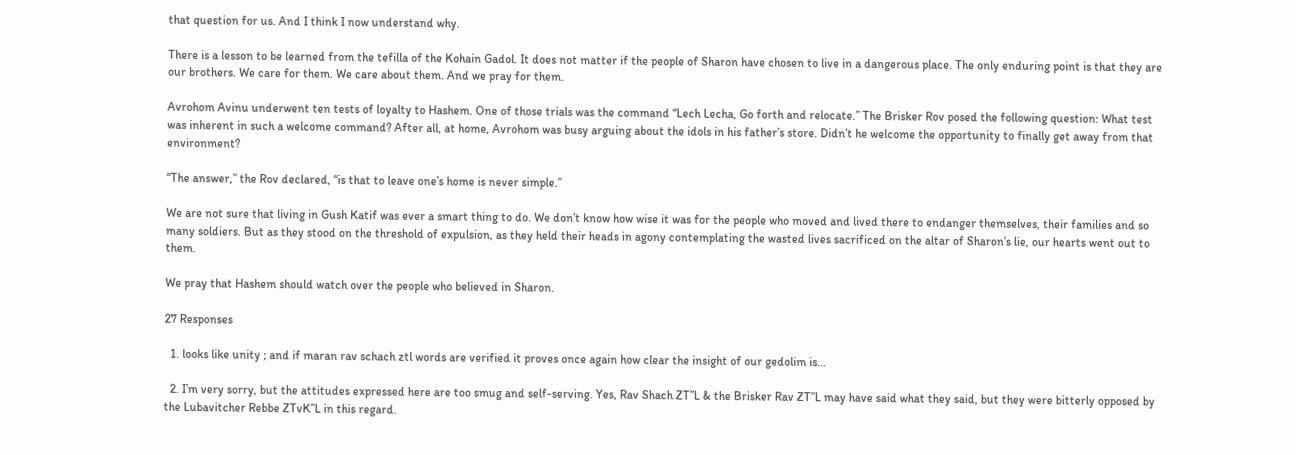that question for us. And I think I now understand why.

There is a lesson to be learned from the tefilla of the Kohain Gadol. It does not matter if the people of Sharon have chosen to live in a dangerous place. The only enduring point is that they are our brothers. We care for them. We care about them. And we pray for them.

Avrohom Avinu underwent ten tests of loyalty to Hashem. One of those trials was the command “Lech Lecha, Go forth and relocate.” The Brisker Rov posed the following question: What test was inherent in such a welcome command? After all, at home, Avrohom was busy arguing about the idols in his father’s store. Didn’t he welcome the opportunity to finally get away from that environment?

“The answer,” the Rov declared, “is that to leave one’s home is never simple.”

We are not sure that living in Gush Katif was ever a smart thing to do. We don’t know how wise it was for the people who moved and lived there to endanger themselves, their families and so many soldiers. But as they stood on the threshold of expulsion, as they held their heads in agony contemplating the wasted lives sacrificed on the altar of Sharon’s lie, our hearts went out to them.

We pray that Hashem should watch over the people who believed in Sharon.

27 Responses

  1. looks like unity ; and if maran rav schach ztl words are verified it proves once again how clear the insight of our gedolim is…

  2. I’m very sorry, but the attitudes expressed here are too smug and self-serving. Yes, Rav Shach ZT”L & the Brisker Rav ZT”L may have said what they said, but they were bitterly opposed by the Lubavitcher Rebbe ZTvK”L in this regard.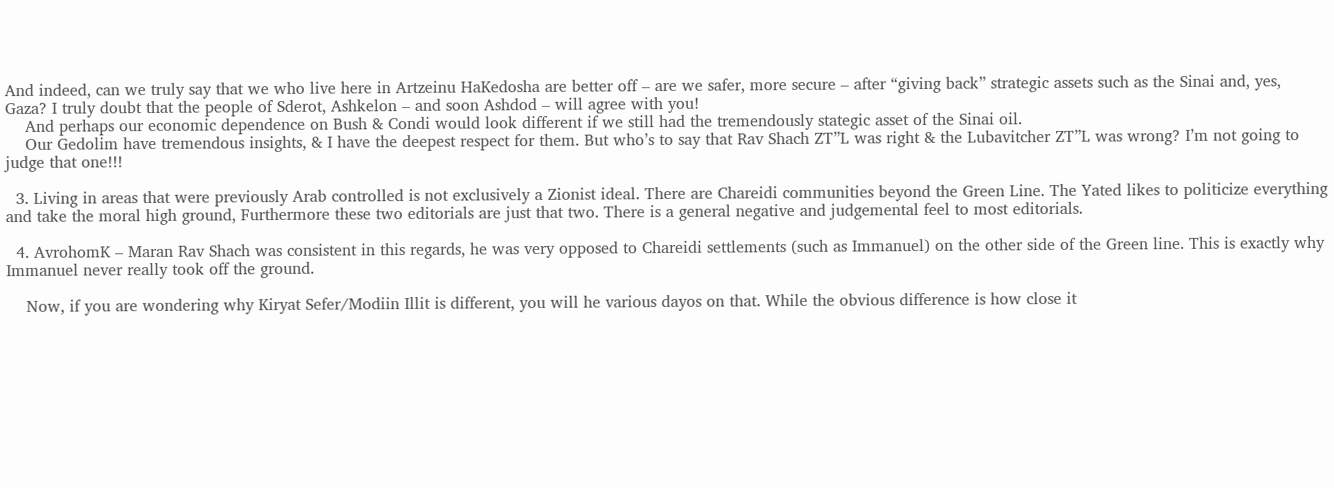And indeed, can we truly say that we who live here in Artzeinu HaKedosha are better off – are we safer, more secure – after “giving back” strategic assets such as the Sinai and, yes, Gaza? I truly doubt that the people of Sderot, Ashkelon – and soon Ashdod – will agree with you!
    And perhaps our economic dependence on Bush & Condi would look different if we still had the tremendously stategic asset of the Sinai oil.
    Our Gedolim have tremendous insights, & I have the deepest respect for them. But who’s to say that Rav Shach ZT”L was right & the Lubavitcher ZT”L was wrong? I’m not going to judge that one!!!

  3. Living in areas that were previously Arab controlled is not exclusively a Zionist ideal. There are Chareidi communities beyond the Green Line. The Yated likes to politicize everything and take the moral high ground, Furthermore these two editorials are just that two. There is a general negative and judgemental feel to most editorials.

  4. AvrohomK – Maran Rav Shach was consistent in this regards, he was very opposed to Chareidi settlements (such as Immanuel) on the other side of the Green line. This is exactly why Immanuel never really took off the ground.

    Now, if you are wondering why Kiryat Sefer/Modiin Illit is different, you will he various dayos on that. While the obvious difference is how close it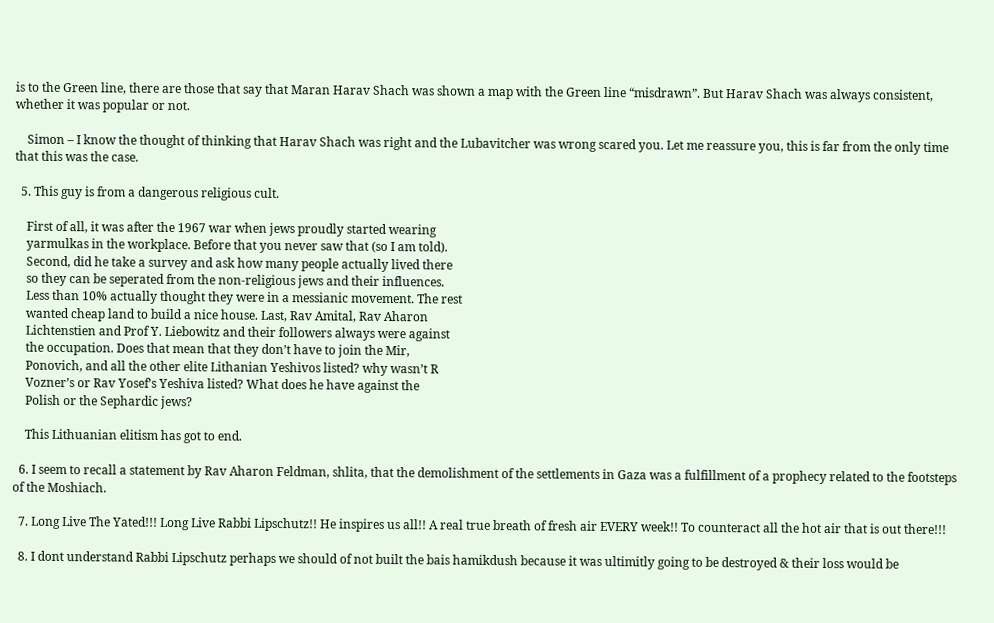is to the Green line, there are those that say that Maran Harav Shach was shown a map with the Green line “misdrawn”. But Harav Shach was always consistent, whether it was popular or not.

    Simon – I know the thought of thinking that Harav Shach was right and the Lubavitcher was wrong scared you. Let me reassure you, this is far from the only time that this was the case.

  5. This guy is from a dangerous religious cult.

    First of all, it was after the 1967 war when jews proudly started wearing
    yarmulkas in the workplace. Before that you never saw that (so I am told).
    Second, did he take a survey and ask how many people actually lived there
    so they can be seperated from the non-religious jews and their influences.
    Less than 10% actually thought they were in a messianic movement. The rest
    wanted cheap land to build a nice house. Last, Rav Amital, Rav Aharon
    Lichtenstien and Prof Y. Liebowitz and their followers always were against
    the occupation. Does that mean that they don’t have to join the Mir,
    Ponovich, and all the other elite Lithanian Yeshivos listed? why wasn’t R
    Vozner’s or Rav Yosef’s Yeshiva listed? What does he have against the
    Polish or the Sephardic jews?

    This Lithuanian elitism has got to end.

  6. I seem to recall a statement by Rav Aharon Feldman, shlita, that the demolishment of the settlements in Gaza was a fulfillment of a prophecy related to the footsteps of the Moshiach.

  7. Long Live The Yated!!! Long Live Rabbi Lipschutz!! He inspires us all!! A real true breath of fresh air EVERY week!! To counteract all the hot air that is out there!!!

  8. I dont understand Rabbi Lipschutz perhaps we should of not built the bais hamikdush because it was ultimitly going to be destroyed & their loss would be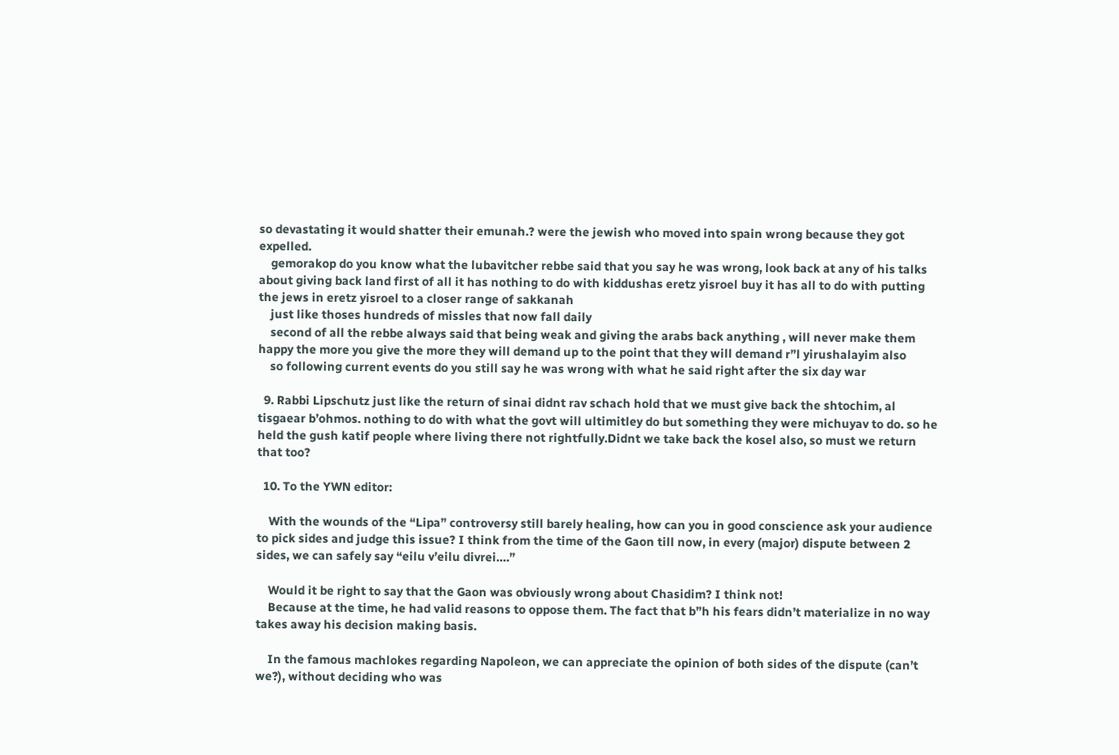so devastating it would shatter their emunah.? were the jewish who moved into spain wrong because they got expelled.
    gemorakop do you know what the lubavitcher rebbe said that you say he was wrong, look back at any of his talks about giving back land first of all it has nothing to do with kiddushas eretz yisroel buy it has all to do with putting the jews in eretz yisroel to a closer range of sakkanah
    just like thoses hundreds of missles that now fall daily
    second of all the rebbe always said that being weak and giving the arabs back anything , will never make them happy the more you give the more they will demand up to the point that they will demand r”l yirushalayim also
    so following current events do you still say he was wrong with what he said right after the six day war

  9. Rabbi Lipschutz just like the return of sinai didnt rav schach hold that we must give back the shtochim, al tisgaear b’ohmos. nothing to do with what the govt will ultimitley do but something they were michuyav to do. so he held the gush katif people where living there not rightfully.Didnt we take back the kosel also, so must we return that too?

  10. To the YWN editor:

    With the wounds of the “Lipa” controversy still barely healing, how can you in good conscience ask your audience to pick sides and judge this issue? I think from the time of the Gaon till now, in every (major) dispute between 2 sides, we can safely say “eilu v’eilu divrei….”

    Would it be right to say that the Gaon was obviously wrong about Chasidim? I think not!
    Because at the time, he had valid reasons to oppose them. The fact that b”h his fears didn’t materialize in no way takes away his decision making basis.

    In the famous machlokes regarding Napoleon, we can appreciate the opinion of both sides of the dispute (can’t we?), without deciding who was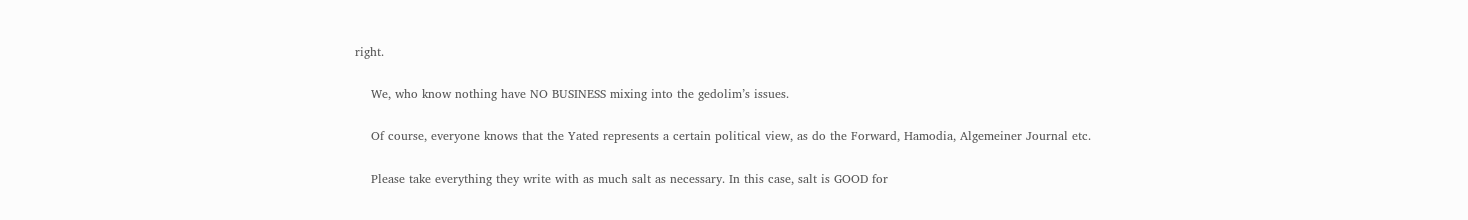right.

    We, who know nothing have NO BUSINESS mixing into the gedolim’s issues.

    Of course, everyone knows that the Yated represents a certain political view, as do the Forward, Hamodia, Algemeiner Journal etc.

    Please take everything they write with as much salt as necessary. In this case, salt is GOOD for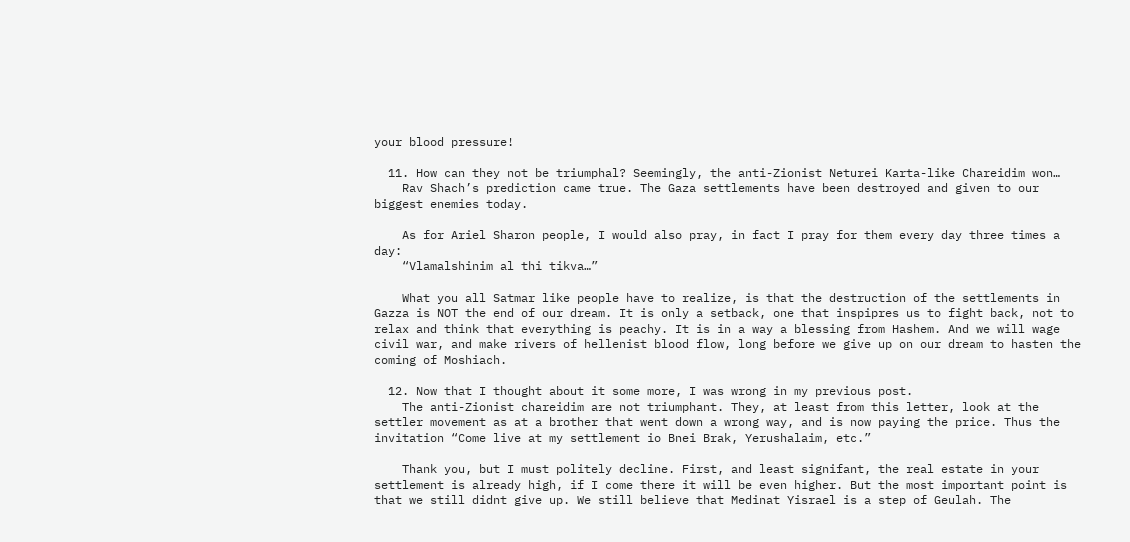your blood pressure!

  11. How can they not be triumphal? Seemingly, the anti-Zionist Neturei Karta-like Chareidim won…
    Rav Shach’s prediction came true. The Gaza settlements have been destroyed and given to our biggest enemies today.

    As for Ariel Sharon people, I would also pray, in fact I pray for them every day three times a day:
    “Vlamalshinim al thi tikva…”

    What you all Satmar like people have to realize, is that the destruction of the settlements in Gazza is NOT the end of our dream. It is only a setback, one that inspipres us to fight back, not to relax and think that everything is peachy. It is in a way a blessing from Hashem. And we will wage civil war, and make rivers of hellenist blood flow, long before we give up on our dream to hasten the coming of Moshiach.

  12. Now that I thought about it some more, I was wrong in my previous post.
    The anti-Zionist chareidim are not triumphant. They, at least from this letter, look at the settler movement as at a brother that went down a wrong way, and is now paying the price. Thus the invitation “Come live at my settlement io Bnei Brak, Yerushalaim, etc.”

    Thank you, but I must politely decline. First, and least signifant, the real estate in your settlement is already high, if I come there it will be even higher. But the most important point is that we still didnt give up. We still believe that Medinat Yisrael is a step of Geulah. The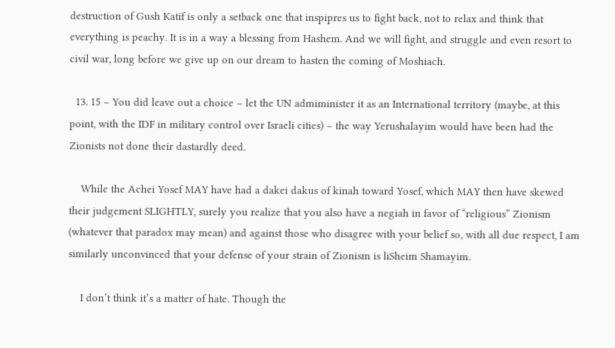destruction of Gush Katif is only a setback one that inspipres us to fight back, not to relax and think that everything is peachy. It is in a way a blessing from Hashem. And we will fight, and struggle and even resort to civil war, long before we give up on our dream to hasten the coming of Moshiach.

  13. 15 – You did leave out a choice – let the UN admiminister it as an International territory (maybe, at this point, with the IDF in military control over Israeli cities) – the way Yerushalayim would have been had the Zionists not done their dastardly deed.

    While the Achei Yosef MAY have had a dakei dakus of kinah toward Yosef, which MAY then have skewed their judgement SLIGHTLY, surely you realize that you also have a negiah in favor of “religious” Zionism (whatever that paradox may mean) and against those who disagree with your belief so, with all due respect, I am similarly unconvinced that your defense of your strain of Zionism is liSheim Shamayim.

    I don’t think it’s a matter of hate. Though the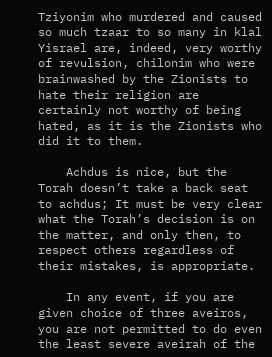Tziyonim who murdered and caused so much tzaar to so many in klal Yisrael are, indeed, very worthy of revulsion, chilonim who were brainwashed by the Zionists to hate their religion are certainly not worthy of being hated, as it is the Zionists who did it to them.

    Achdus is nice, but the Torah doesn’t take a back seat to achdus; It must be very clear what the Torah’s decision is on the matter, and only then, to respect others regardless of their mistakes, is appropriate.

    In any event, if you are given choice of three aveiros, you are not permitted to do even the least severe aveirah of the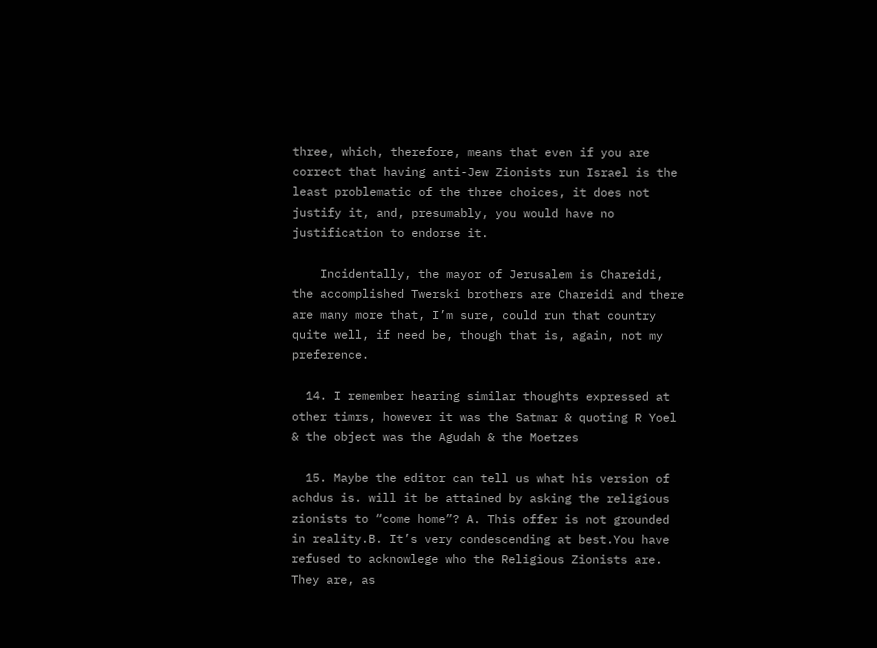three, which, therefore, means that even if you are correct that having anti-Jew Zionists run Israel is the least problematic of the three choices, it does not justify it, and, presumably, you would have no justification to endorse it.

    Incidentally, the mayor of Jerusalem is Chareidi, the accomplished Twerski brothers are Chareidi and there are many more that, I’m sure, could run that country quite well, if need be, though that is, again, not my preference.

  14. I remember hearing similar thoughts expressed at other timrs, however it was the Satmar & quoting R Yoel & the object was the Agudah & the Moetzes

  15. Maybe the editor can tell us what his version of achdus is. will it be attained by asking the religious zionists to “come home”? A. This offer is not grounded in reality.B. It’s very condescending at best.You have refused to acknowlege who the Religious Zionists are. They are, as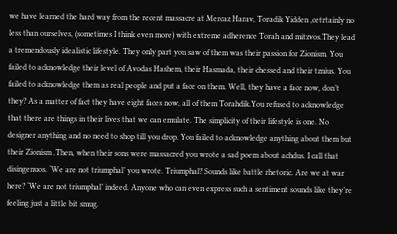we have learned the hard way from the recent massacre at Mercaz Harav, Toradik Yidden ,cetrtainly no less than ourselves, (sometimes I think even more) with extreme adherence Torah and mitzvos.They lead a tremendously idealistic lifestyle. They only part you saw of them was their passion for Zionism. You failed to acknowledge their level of Avodas Hashem, their Hasmada, their chessed and their tznius. You failed to acknowledge them as real people and put a face on them. Well, they have a face now, don’t they? As a matter of fact they have eight faces now, all of them Torahdik.You refused to acknowledge that there are things in their lives that we can emulate. The simplicity of their lifestyle is one. No designer anything and no need to shop till you drop. You failed to acknowledge anything about them but their Zionism .Then, when their sons were massacred you wrote a sad poem about achdus. I call that disingenuos. ‘We are not triumphal’ you wrote. Triumphal? Sounds like battle rhetoric. Are we at war here? ‘We are not triumphal’ indeed. Anyone who can even express such a sentiment sounds like they’re feeling just a little bit smug.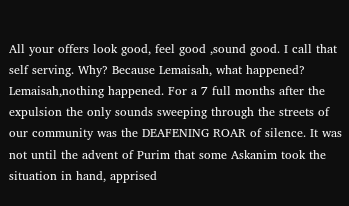All your offers look good, feel good ,sound good. I call that self serving. Why? Because Lemaisah, what happened? Lemaisah,nothing happened. For a 7 full months after the expulsion the only sounds sweeping through the streets of our community was the DEAFENING ROAR of silence. It was not until the advent of Purim that some Askanim took the situation in hand, apprised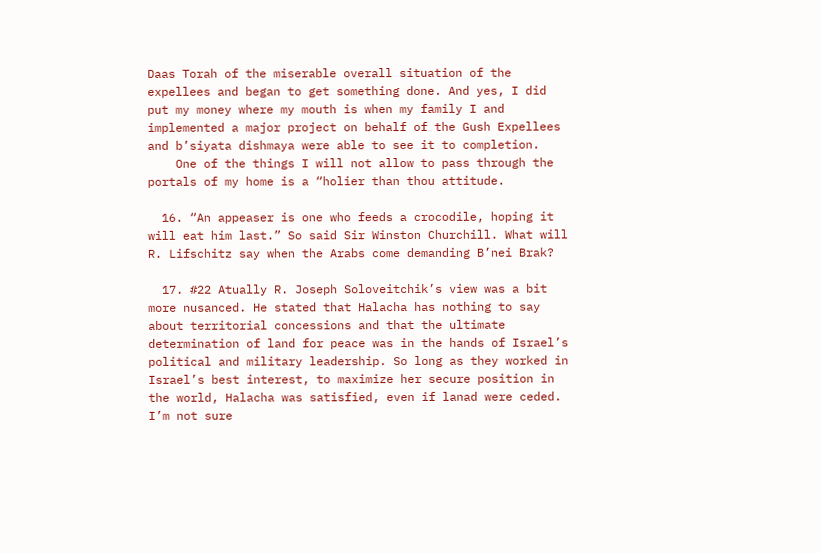Daas Torah of the miserable overall situation of the expellees and began to get something done. And yes, I did put my money where my mouth is when my family I and implemented a major project on behalf of the Gush Expellees and b’siyata dishmaya were able to see it to completion.
    One of the things I will not allow to pass through the portals of my home is a “holier than thou attitude.

  16. “An appeaser is one who feeds a crocodile, hoping it will eat him last.” So said Sir Winston Churchill. What will R. Lifschitz say when the Arabs come demanding B’nei Brak?

  17. #22 Atually R. Joseph Soloveitchik’s view was a bit more nusanced. He stated that Halacha has nothing to say about territorial concessions and that the ultimate determination of land for peace was in the hands of Israel’s political and military leadership. So long as they worked in Israel’s best interest, to maximize her secure position in the world, Halacha was satisfied, even if lanad were ceded. I’m not sure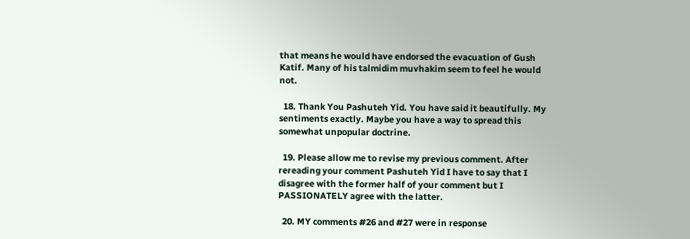that means he would have endorsed the evacuation of Gush Katif. Many of his talmidim muvhakim seem to feel he would not.

  18. Thank You Pashuteh Yid. You have said it beautifully. My sentiments exactly. Maybe you have a way to spread this somewhat unpopular doctrine.

  19. Please allow me to revise my previous comment. After rereading your comment Pashuteh Yid I have to say that I disagree with the former half of your comment but I PASSIONATELY agree with the latter.

  20. MY comments #26 and #27 were in response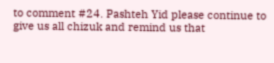to comment #24. Pashteh Yid please continue to give us all chizuk and remind us that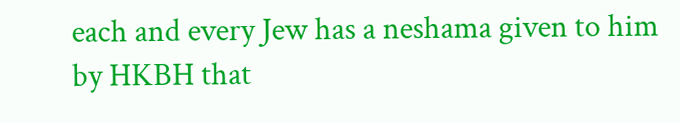each and every Jew has a neshama given to him by HKBH that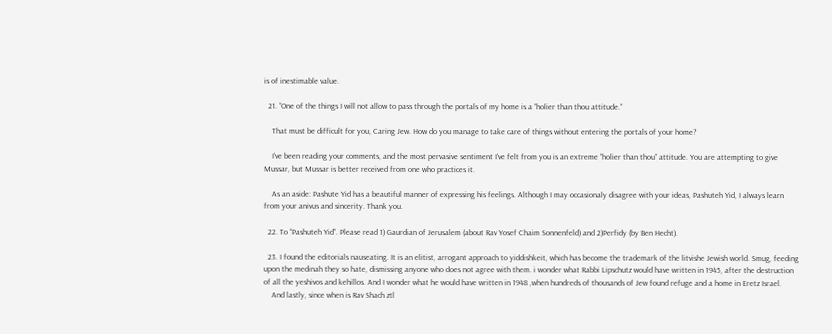is of inestimable value.

  21. “One of the things I will not allow to pass through the portals of my home is a “holier than thou attitude.”

    That must be difficult for you, Caring Jew. How do you manage to take care of things without entering the portals of your home?

    I’ve been reading your comments, and the most pervasive sentiment I’ve felt from you is an extreme “holier than thou” attitude. You are attempting to give Mussar, but Mussar is better received from one who practices it.

    As an aside: Pashute Yid has a beautiful manner of expressing his feelings. Although I may occasionaly disagree with your ideas, Pashuteh Yid, I always learn from your anivus and sincerity. Thank you.

  22. To “Pashuteh Yid”. Please read 1) Gaurdian of Jerusalem (about Rav Yosef Chaim Sonnenfeld) and 2)Perfidy (by Ben Hecht).

  23. I found the editorials nauseating. It is an elitist, arrogant approach to yiddishkeit, which has become the trademark of the litvishe Jewish world. Smug, feeding upon the medinah they so hate, dismissing anyone who does not agree with them. i wonder what Rabbi Lipschutz would have written in 1945, after the destruction of all the yeshivos and kehillos. And I wonder what he would have written in 1948 ,when hundreds of thousands of Jew found refuge and a home in Eretz Israel.
    And lastly, since when is Rav Shach ztl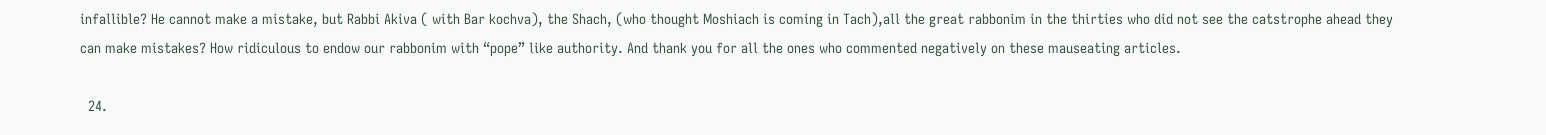infallible? He cannot make a mistake, but Rabbi Akiva ( with Bar kochva), the Shach, (who thought Moshiach is coming in Tach),all the great rabbonim in the thirties who did not see the catstrophe ahead they can make mistakes? How ridiculous to endow our rabbonim with “pope” like authority. And thank you for all the ones who commented negatively on these mauseating articles.

  24.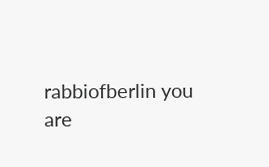rabbiofberlin you are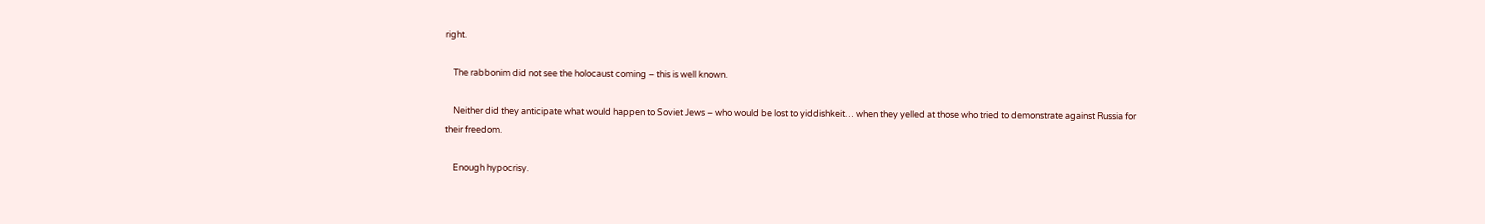right.

    The rabbonim did not see the holocaust coming – this is well known.

    Neither did they anticipate what would happen to Soviet Jews – who would be lost to yiddishkeit… when they yelled at those who tried to demonstrate against Russia for their freedom.

    Enough hypocrisy.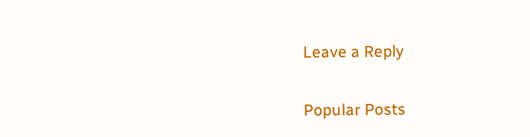Leave a Reply

Popular Posts